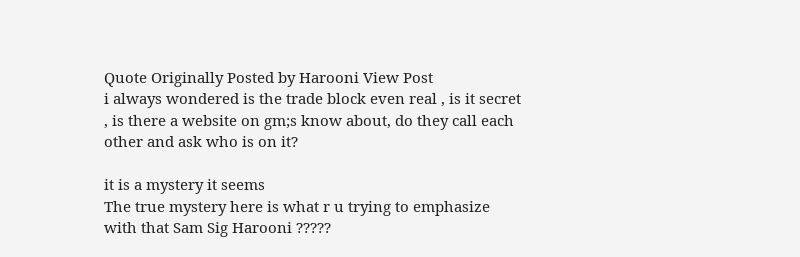Quote Originally Posted by Harooni View Post
i always wondered is the trade block even real , is it secret , is there a website on gm;s know about, do they call each other and ask who is on it?

it is a mystery it seems
The true mystery here is what r u trying to emphasize with that Sam Sig Harooni ?????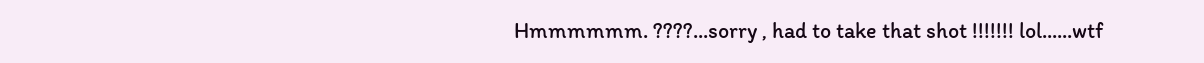Hmmmmmm. ????...sorry , had to take that shot !!!!!!! lol......wtf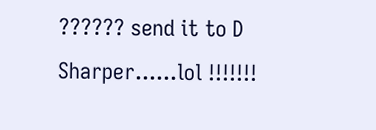?????? send it to D Sharper......lol !!!!!!!